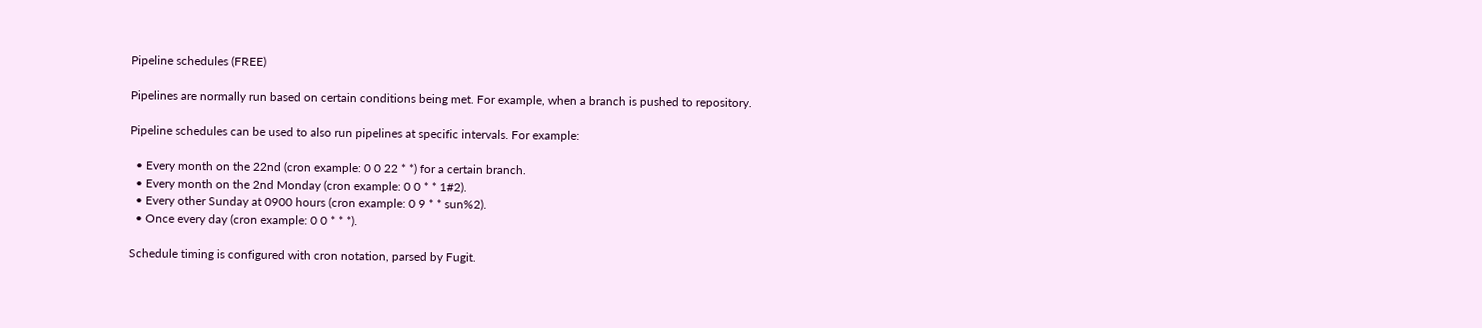Pipeline schedules (FREE)

Pipelines are normally run based on certain conditions being met. For example, when a branch is pushed to repository.

Pipeline schedules can be used to also run pipelines at specific intervals. For example:

  • Every month on the 22nd (cron example: 0 0 22 * *) for a certain branch.
  • Every month on the 2nd Monday (cron example: 0 0 * * 1#2).
  • Every other Sunday at 0900 hours (cron example: 0 9 * * sun%2).
  • Once every day (cron example: 0 0 * * *).

Schedule timing is configured with cron notation, parsed by Fugit.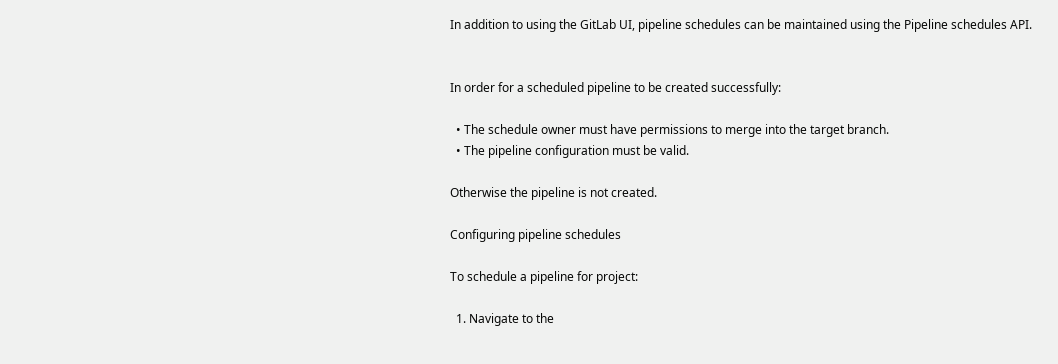In addition to using the GitLab UI, pipeline schedules can be maintained using the Pipeline schedules API.


In order for a scheduled pipeline to be created successfully:

  • The schedule owner must have permissions to merge into the target branch.
  • The pipeline configuration must be valid.

Otherwise the pipeline is not created.

Configuring pipeline schedules

To schedule a pipeline for project:

  1. Navigate to the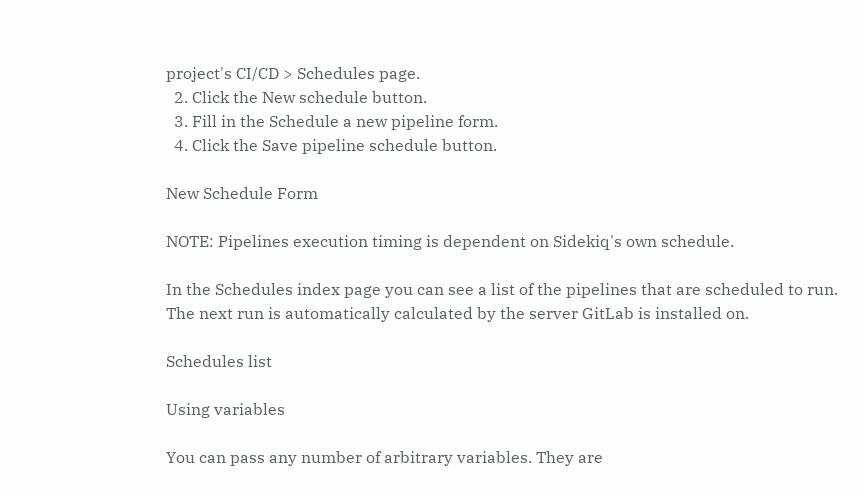project's CI/CD > Schedules page.
  2. Click the New schedule button.
  3. Fill in the Schedule a new pipeline form.
  4. Click the Save pipeline schedule button.

New Schedule Form

NOTE: Pipelines execution timing is dependent on Sidekiq's own schedule.

In the Schedules index page you can see a list of the pipelines that are scheduled to run. The next run is automatically calculated by the server GitLab is installed on.

Schedules list

Using variables

You can pass any number of arbitrary variables. They are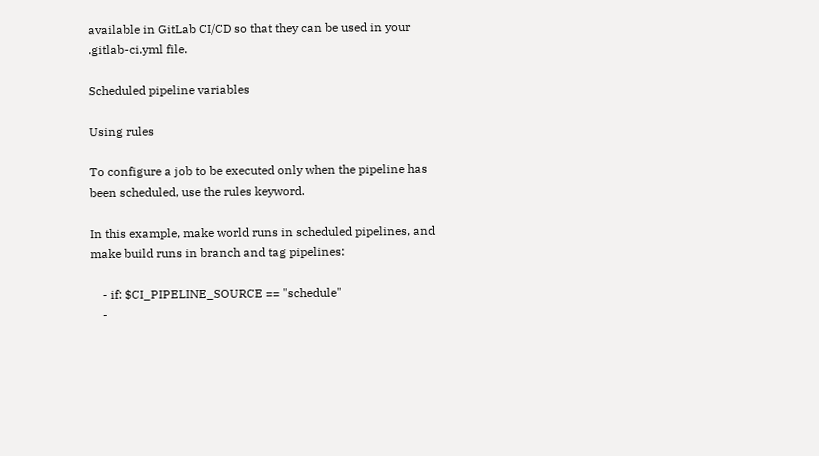available in GitLab CI/CD so that they can be used in your .gitlab-ci.yml file.

Scheduled pipeline variables

Using rules

To configure a job to be executed only when the pipeline has been scheduled, use the rules keyword.

In this example, make world runs in scheduled pipelines, and make build runs in branch and tag pipelines:

    - if: $CI_PIPELINE_SOURCE == "schedule"
    -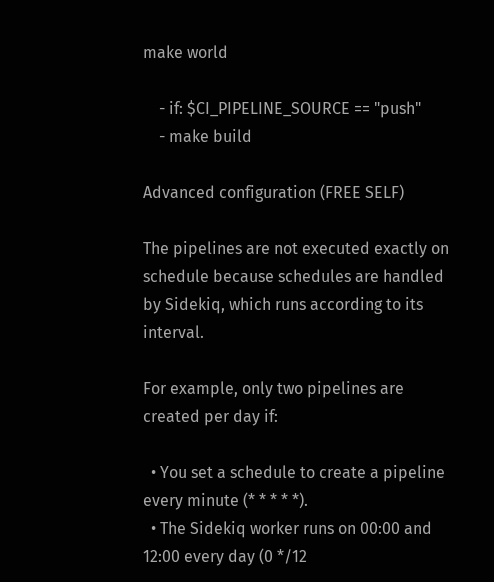make world

    - if: $CI_PIPELINE_SOURCE == "push"
    - make build

Advanced configuration (FREE SELF)

The pipelines are not executed exactly on schedule because schedules are handled by Sidekiq, which runs according to its interval.

For example, only two pipelines are created per day if:

  • You set a schedule to create a pipeline every minute (* * * * *).
  • The Sidekiq worker runs on 00:00 and 12:00 every day (0 */12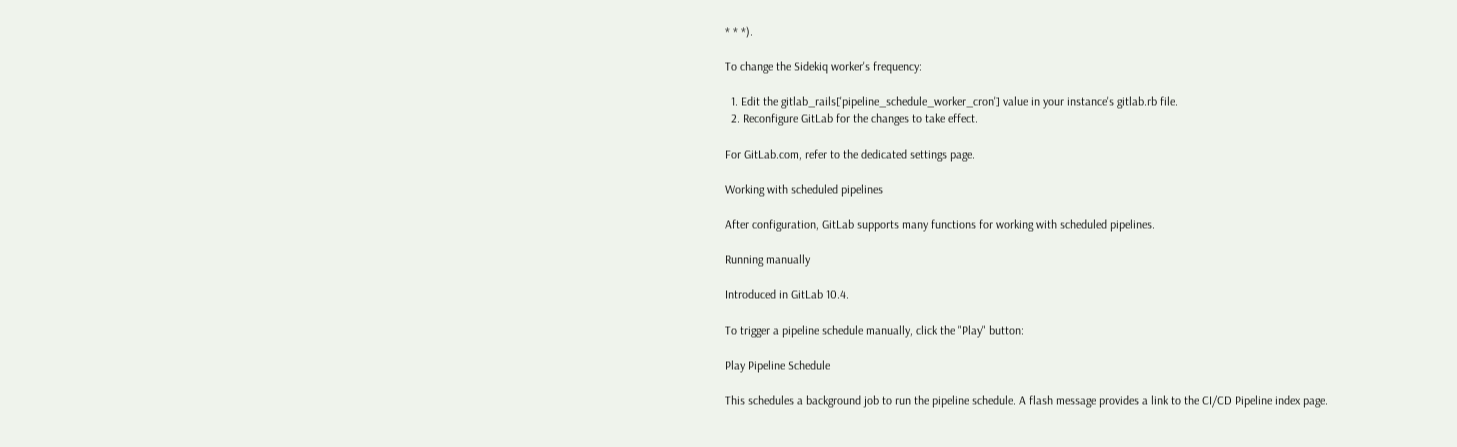* * *).

To change the Sidekiq worker's frequency:

  1. Edit the gitlab_rails['pipeline_schedule_worker_cron'] value in your instance's gitlab.rb file.
  2. Reconfigure GitLab for the changes to take effect.

For GitLab.com, refer to the dedicated settings page.

Working with scheduled pipelines

After configuration, GitLab supports many functions for working with scheduled pipelines.

Running manually

Introduced in GitLab 10.4.

To trigger a pipeline schedule manually, click the "Play" button:

Play Pipeline Schedule

This schedules a background job to run the pipeline schedule. A flash message provides a link to the CI/CD Pipeline index page.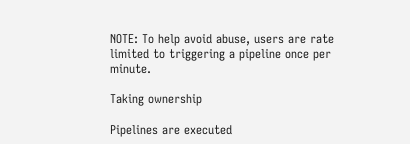NOTE: To help avoid abuse, users are rate limited to triggering a pipeline once per minute.

Taking ownership

Pipelines are executed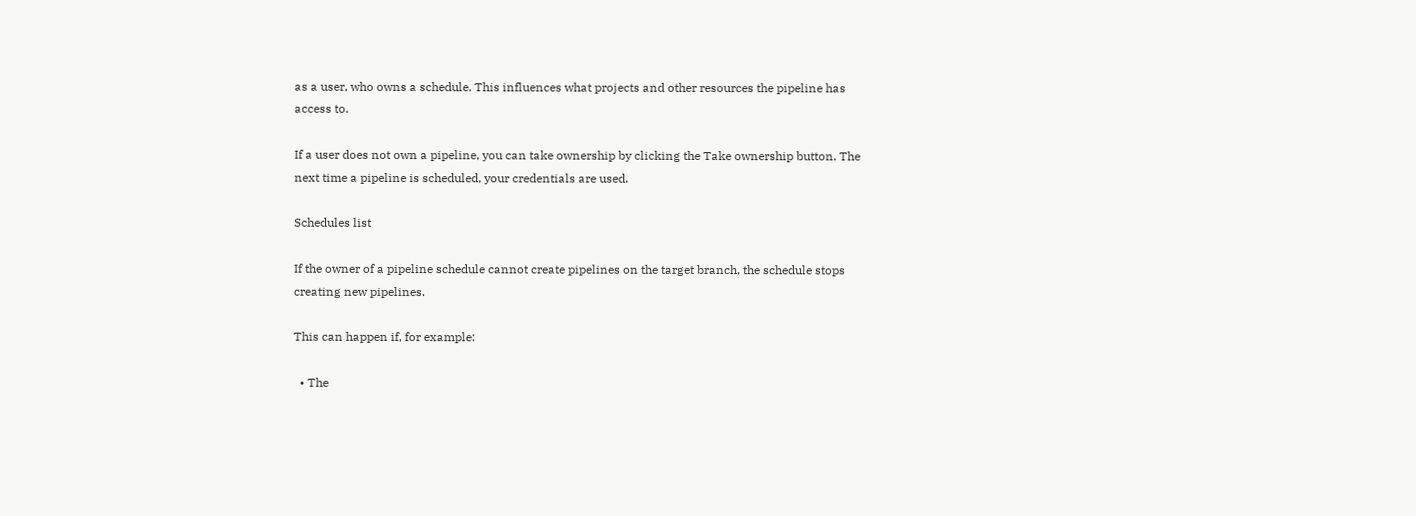as a user, who owns a schedule. This influences what projects and other resources the pipeline has access to.

If a user does not own a pipeline, you can take ownership by clicking the Take ownership button. The next time a pipeline is scheduled, your credentials are used.

Schedules list

If the owner of a pipeline schedule cannot create pipelines on the target branch, the schedule stops creating new pipelines.

This can happen if, for example:

  • The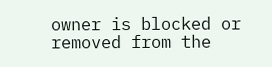owner is blocked or removed from the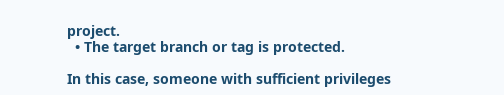project.
  • The target branch or tag is protected.

In this case, someone with sufficient privileges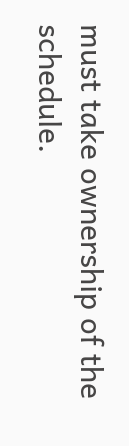must take ownership of the schedule.